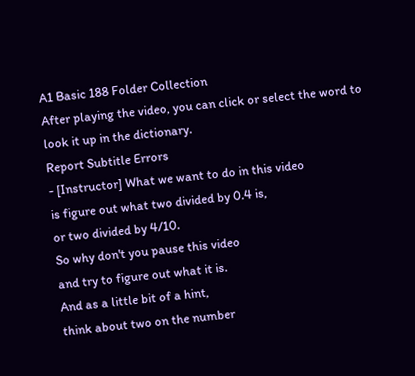A1 Basic 188 Folder Collection
After playing the video, you can click or select the word to look it up in the dictionary.
Report Subtitle Errors
- [Instructor] What we want to do in this video
is figure out what two divided by 0.4 is,
or two divided by 4/10.
So why don't you pause this video
and try to figure out what it is.
And as a little bit of a hint,
think about two on the number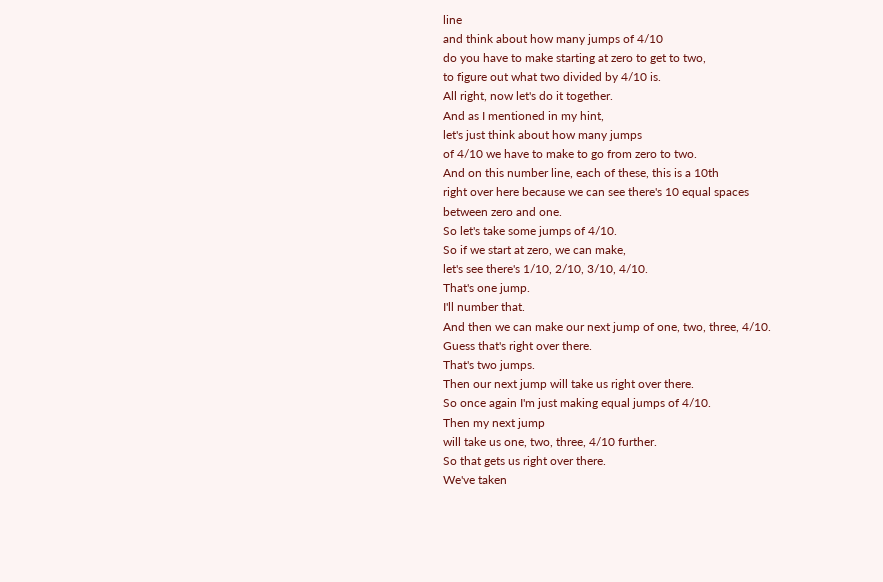line
and think about how many jumps of 4/10
do you have to make starting at zero to get to two,
to figure out what two divided by 4/10 is.
All right, now let's do it together.
And as I mentioned in my hint,
let's just think about how many jumps
of 4/10 we have to make to go from zero to two.
And on this number line, each of these, this is a 10th
right over here because we can see there's 10 equal spaces
between zero and one.
So let's take some jumps of 4/10.
So if we start at zero, we can make,
let's see there's 1/10, 2/10, 3/10, 4/10.
That's one jump.
I'll number that.
And then we can make our next jump of one, two, three, 4/10.
Guess that's right over there.
That's two jumps.
Then our next jump will take us right over there.
So once again I'm just making equal jumps of 4/10.
Then my next jump
will take us one, two, three, 4/10 further.
So that gets us right over there.
We've taken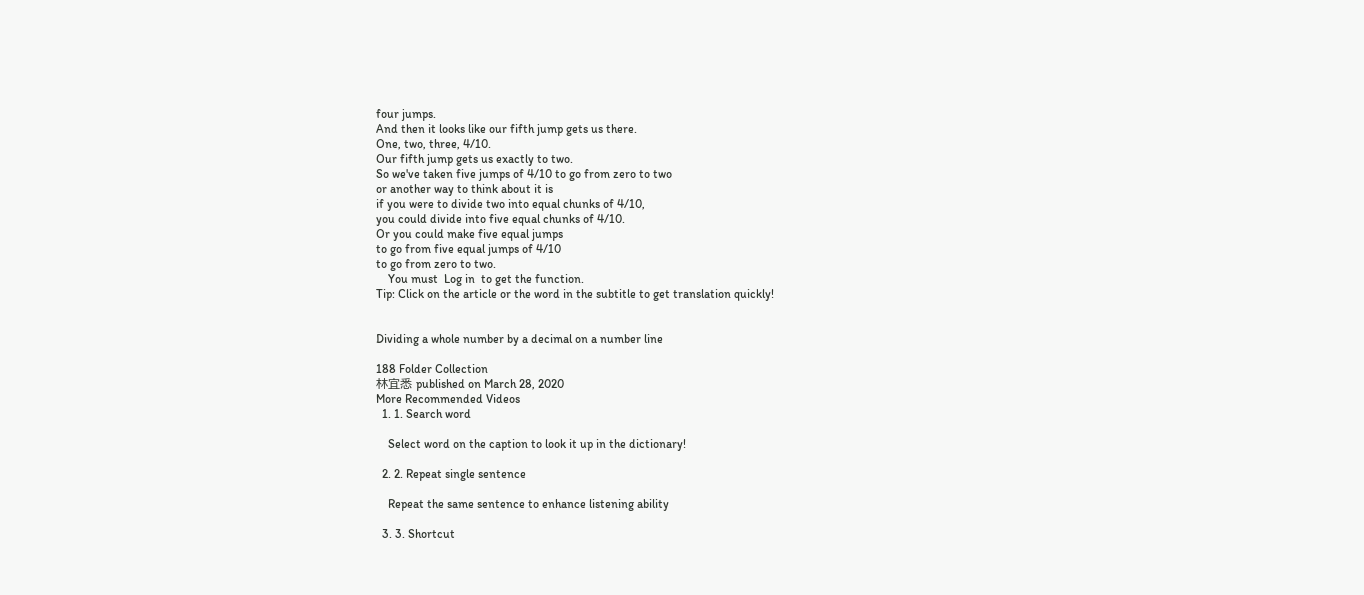four jumps.
And then it looks like our fifth jump gets us there.
One, two, three, 4/10.
Our fifth jump gets us exactly to two.
So we've taken five jumps of 4/10 to go from zero to two
or another way to think about it is
if you were to divide two into equal chunks of 4/10,
you could divide into five equal chunks of 4/10.
Or you could make five equal jumps
to go from five equal jumps of 4/10
to go from zero to two.
    You must  Log in  to get the function.
Tip: Click on the article or the word in the subtitle to get translation quickly!


Dividing a whole number by a decimal on a number line

188 Folder Collection
林宜悉 published on March 28, 2020
More Recommended Videos
  1. 1. Search word

    Select word on the caption to look it up in the dictionary!

  2. 2. Repeat single sentence

    Repeat the same sentence to enhance listening ability

  3. 3. Shortcut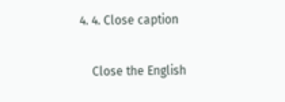4. 4. Close caption

    Close the English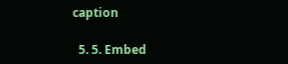caption

  5. 5. Embed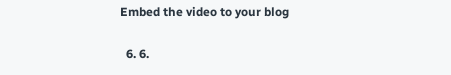Embed the video to your blog

  6. 6.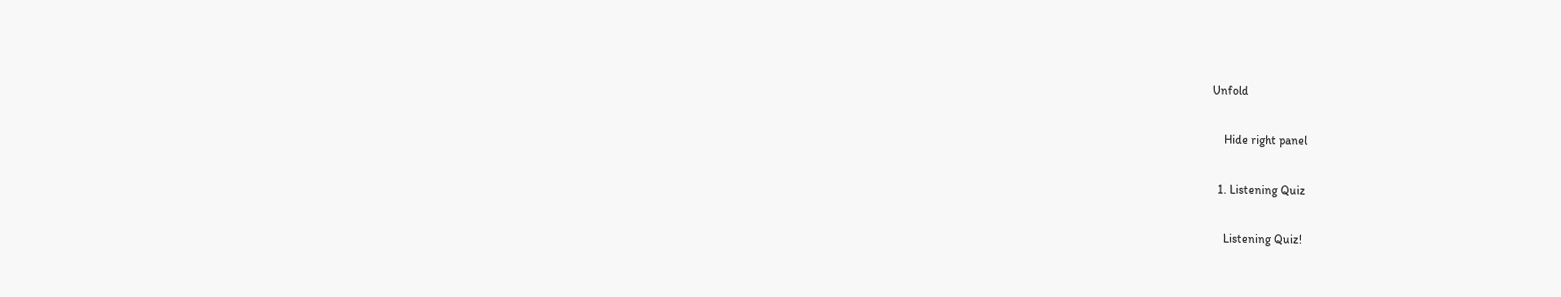Unfold

    Hide right panel

  1. Listening Quiz

    Listening Quiz!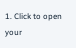1. Click to open your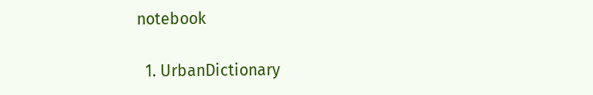notebook

  1. UrbanDictionary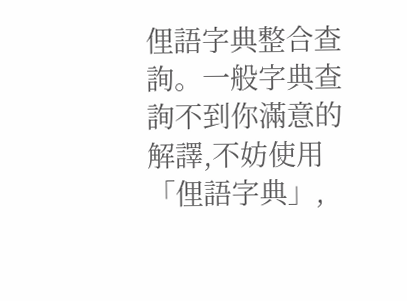俚語字典整合查詢。一般字典查詢不到你滿意的解譯,不妨使用「俚語字典」,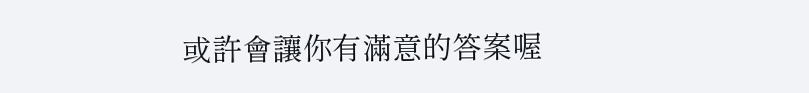或許會讓你有滿意的答案喔